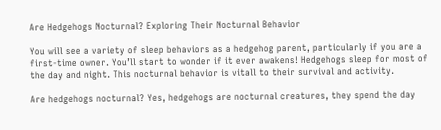Are Hedgehogs Nocturnal? Exploring Their Nocturnal Behavior

You will see a variety of sleep behaviors as a hedgehog parent, particularly if you are a first-time owner. You’ll start to wonder if it ever awakens! Hedgehogs sleep for most of the day and night. This nocturnal behavior is vitall to their survival and activity.

Are hedgehogs nocturnal? Yes, hedgehogs are nocturnal creatures, they spend the day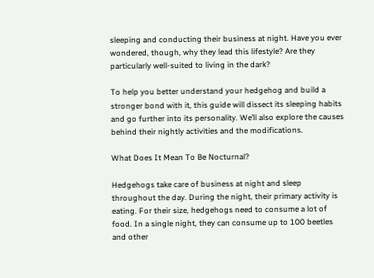sleeping and conducting their business at night. Have you ever wondered, though, why they lead this lifestyle? Are they particularly well-suited to living in the dark?

To help you better understand your hedgehog and build a stronger bond with it, this guide will dissect its sleeping habits and go further into its personality. We’ll also explore the causes behind their nightly activities and the modifications.

What Does It Mean To Be Nocturnal?

Hedgehogs take care of business at night and sleep throughout the day. During the night, their primary activity is eating. For their size, hedgehogs need to consume a lot of food. In a single night, they can consume up to 100 beetles and other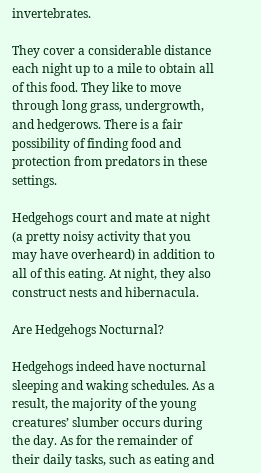invertebrates.

They cover a considerable distance each night up to a mile to obtain all of this food. They like to move through long grass, undergrowth, and hedgerows. There is a fair possibility of finding food and protection from predators in these settings.

Hedgehogs court and mate at night (a pretty noisy activity that you may have overheard) in addition to all of this eating. At night, they also construct nests and hibernacula.

Are Hedgehogs Nocturnal?

Hedgehogs indeed have nocturnal sleeping and waking schedules. As a result, the majority of the young creatures’ slumber occurs during the day. As for the remainder of their daily tasks, such as eating and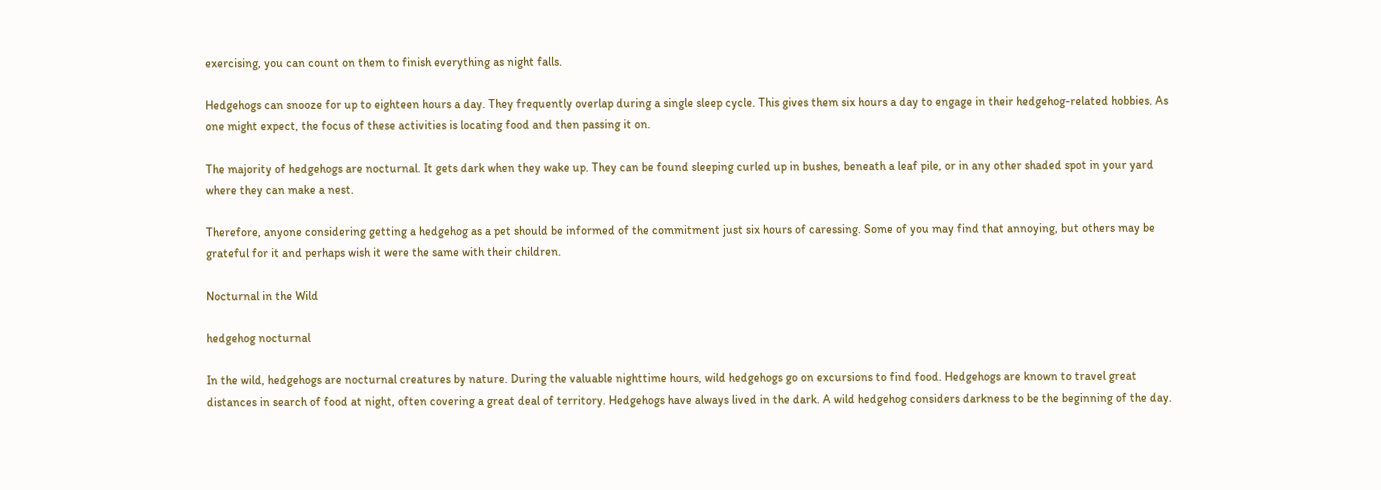exercising, you can count on them to finish everything as night falls.

Hedgehogs can snooze for up to eighteen hours a day. They frequently overlap during a single sleep cycle. This gives them six hours a day to engage in their hedgehog-related hobbies. As one might expect, the focus of these activities is locating food and then passing it on.

The majority of hedgehogs are nocturnal. It gets dark when they wake up. They can be found sleeping curled up in bushes, beneath a leaf pile, or in any other shaded spot in your yard where they can make a nest.

Therefore, anyone considering getting a hedgehog as a pet should be informed of the commitment just six hours of caressing. Some of you may find that annoying, but others may be grateful for it and perhaps wish it were the same with their children.

Nocturnal in the Wild

hedgehog nocturnal

In the wild, hedgehogs are nocturnal creatures by nature. During the valuable nighttime hours, wild hedgehogs go on excursions to find food. Hedgehogs are known to travel great distances in search of food at night, often covering a great deal of territory. Hedgehogs have always lived in the dark. A wild hedgehog considers darkness to be the beginning of the day.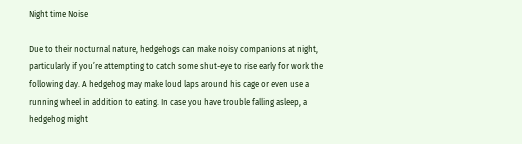Night time Noise

Due to their nocturnal nature, hedgehogs can make noisy companions at night, particularly if you’re attempting to catch some shut-eye to rise early for work the following day. A hedgehog may make loud laps around his cage or even use a running wheel in addition to eating. In case you have trouble falling asleep, a hedgehog might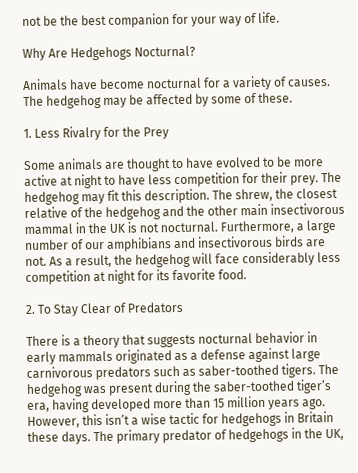not be the best companion for your way of life.

Why Are Hedgehogs Nocturnal?

Animals have become nocturnal for a variety of causes. The hedgehog may be affected by some of these.

1. Less Rivalry for the Prey

Some animals are thought to have evolved to be more active at night to have less competition for their prey. The hedgehog may fit this description. The shrew, the closest relative of the hedgehog and the other main insectivorous mammal in the UK is not nocturnal. Furthermore, a large number of our amphibians and insectivorous birds are not. As a result, the hedgehog will face considerably less competition at night for its favorite food.

2. To Stay Clear of Predators

There is a theory that suggests nocturnal behavior in early mammals originated as a defense against large carnivorous predators such as saber-toothed tigers. The hedgehog was present during the saber-toothed tiger’s era, having developed more than 15 million years ago. However, this isn’t a wise tactic for hedgehogs in Britain these days. The primary predator of hedgehogs in the UK,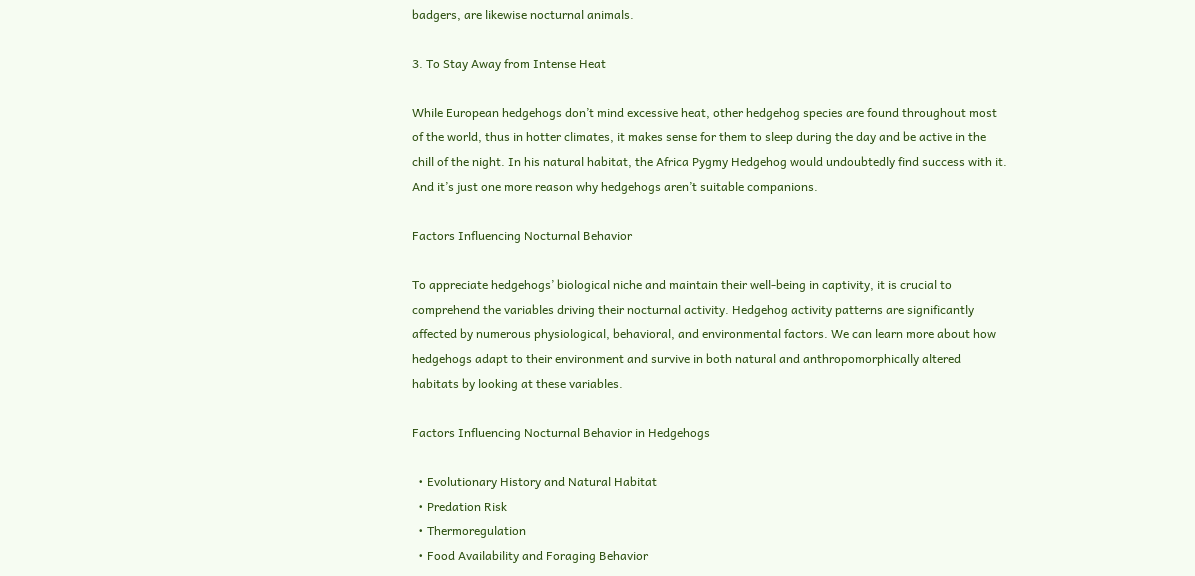badgers, are likewise nocturnal animals.

3. To Stay Away from Intense Heat

While European hedgehogs don’t mind excessive heat, other hedgehog species are found throughout most of the world, thus in hotter climates, it makes sense for them to sleep during the day and be active in the chill of the night. In his natural habitat, the Africa Pygmy Hedgehog would undoubtedly find success with it. And it’s just one more reason why hedgehogs aren’t suitable companions.

Factors Influencing Nocturnal Behavior

To appreciate hedgehogs’ biological niche and maintain their well-being in captivity, it is crucial to comprehend the variables driving their nocturnal activity. Hedgehog activity patterns are significantly affected by numerous physiological, behavioral, and environmental factors. We can learn more about how hedgehogs adapt to their environment and survive in both natural and anthropomorphically altered habitats by looking at these variables.

Factors Influencing Nocturnal Behavior in Hedgehogs

  • Evolutionary History and Natural Habitat
  • Predation Risk
  • Thermoregulation
  • Food Availability and Foraging Behavior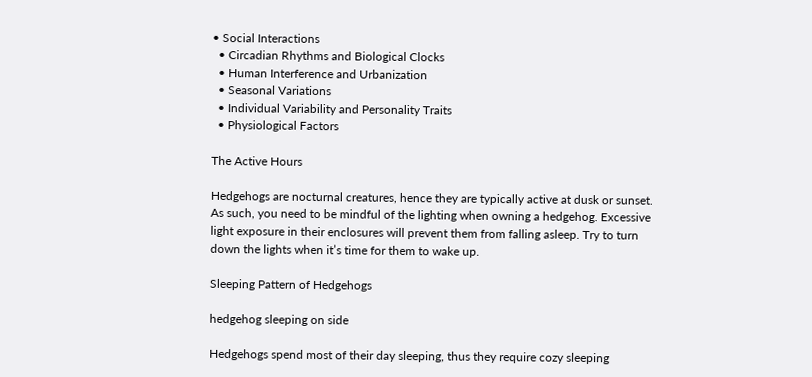• Social Interactions
  • Circadian Rhythms and Biological Clocks
  • Human Interference and Urbanization
  • Seasonal Variations
  • Individual Variability and Personality Traits
  • Physiological Factors

The Active Hours

Hedgehogs are nocturnal creatures, hence they are typically active at dusk or sunset. As such, you need to be mindful of the lighting when owning a hedgehog. Excessive light exposure in their enclosures will prevent them from falling asleep. Try to turn down the lights when it’s time for them to wake up.

Sleeping Pattern of Hedgehogs

hedgehog sleeping on side

Hedgehogs spend most of their day sleeping, thus they require cozy sleeping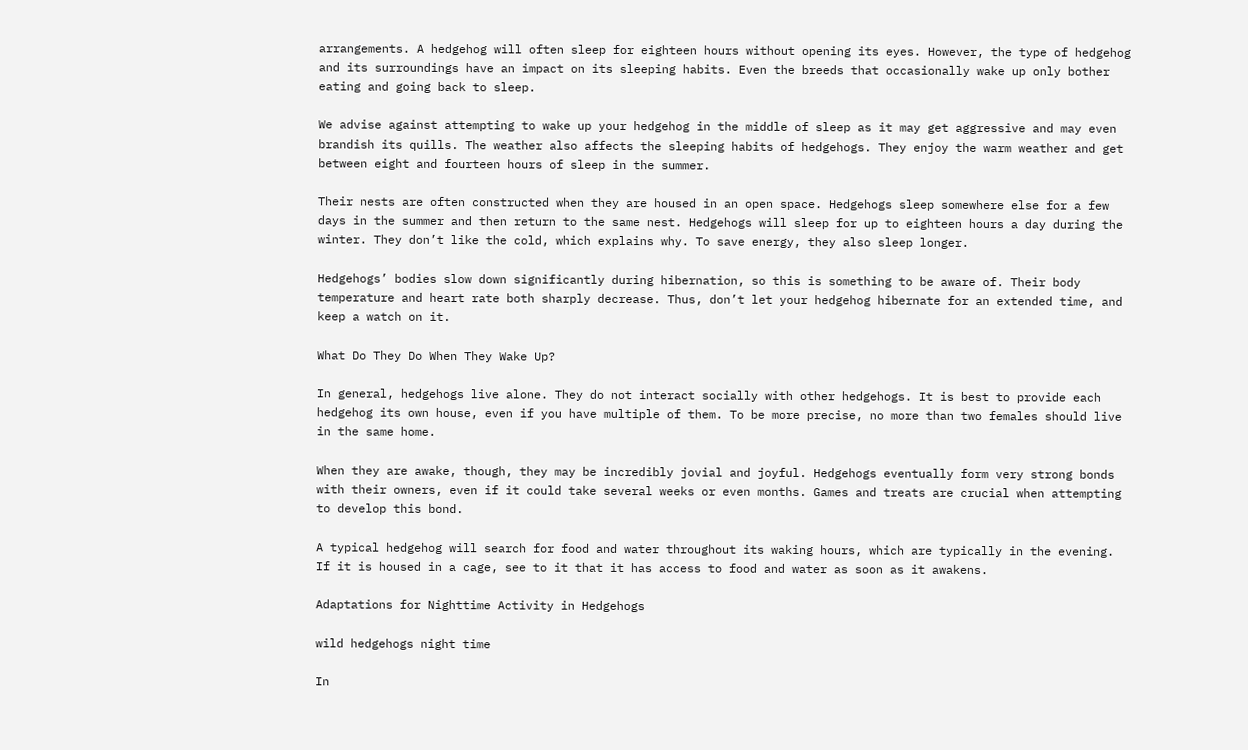arrangements. A hedgehog will often sleep for eighteen hours without opening its eyes. However, the type of hedgehog and its surroundings have an impact on its sleeping habits. Even the breeds that occasionally wake up only bother eating and going back to sleep.

We advise against attempting to wake up your hedgehog in the middle of sleep as it may get aggressive and may even brandish its quills. The weather also affects the sleeping habits of hedgehogs. They enjoy the warm weather and get between eight and fourteen hours of sleep in the summer.

Their nests are often constructed when they are housed in an open space. Hedgehogs sleep somewhere else for a few days in the summer and then return to the same nest. Hedgehogs will sleep for up to eighteen hours a day during the winter. They don’t like the cold, which explains why. To save energy, they also sleep longer.

Hedgehogs’ bodies slow down significantly during hibernation, so this is something to be aware of. Their body temperature and heart rate both sharply decrease. Thus, don’t let your hedgehog hibernate for an extended time, and keep a watch on it.

What Do They Do When They Wake Up?

In general, hedgehogs live alone. They do not interact socially with other hedgehogs. It is best to provide each hedgehog its own house, even if you have multiple of them. To be more precise, no more than two females should live in the same home.

When they are awake, though, they may be incredibly jovial and joyful. Hedgehogs eventually form very strong bonds with their owners, even if it could take several weeks or even months. Games and treats are crucial when attempting to develop this bond.

A typical hedgehog will search for food and water throughout its waking hours, which are typically in the evening. If it is housed in a cage, see to it that it has access to food and water as soon as it awakens.

Adaptations for Nighttime Activity in Hedgehogs

wild hedgehogs night time

In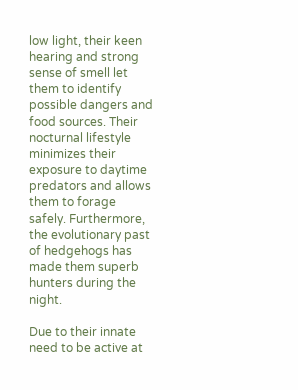low light, their keen hearing and strong sense of smell let them to identify possible dangers and food sources. Their nocturnal lifestyle minimizes their exposure to daytime predators and allows them to forage safely. Furthermore, the evolutionary past of hedgehogs has made them superb hunters during the night.

Due to their innate need to be active at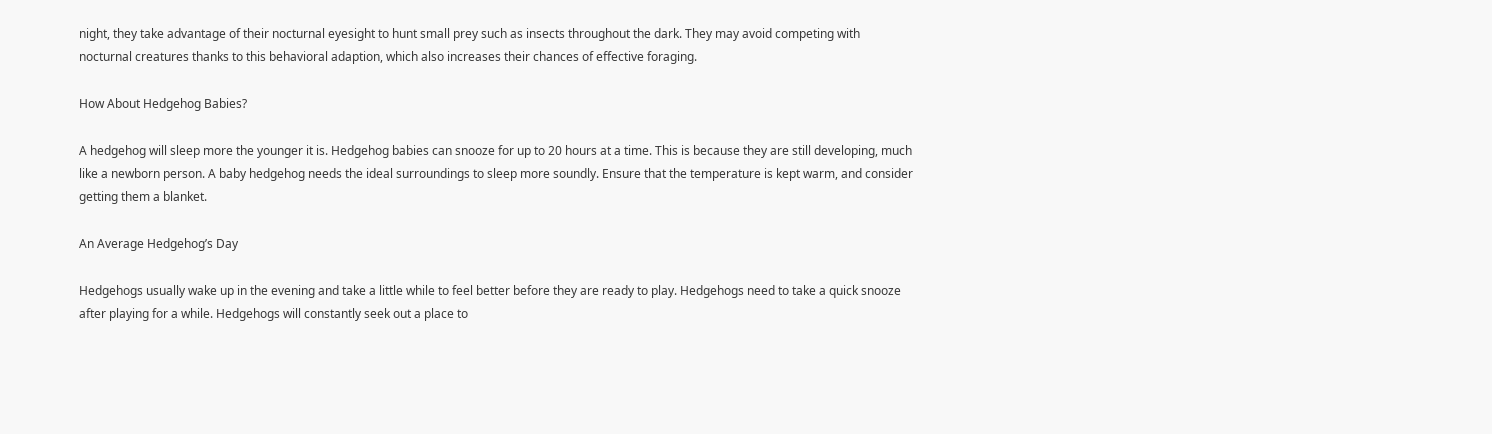night, they take advantage of their nocturnal eyesight to hunt small prey such as insects throughout the dark. They may avoid competing with nocturnal creatures thanks to this behavioral adaption, which also increases their chances of effective foraging.

How About Hedgehog Babies?

A hedgehog will sleep more the younger it is. Hedgehog babies can snooze for up to 20 hours at a time. This is because they are still developing, much like a newborn person. A baby hedgehog needs the ideal surroundings to sleep more soundly. Ensure that the temperature is kept warm, and consider getting them a blanket.

An Average Hedgehog’s Day

Hedgehogs usually wake up in the evening and take a little while to feel better before they are ready to play. Hedgehogs need to take a quick snooze after playing for a while. Hedgehogs will constantly seek out a place to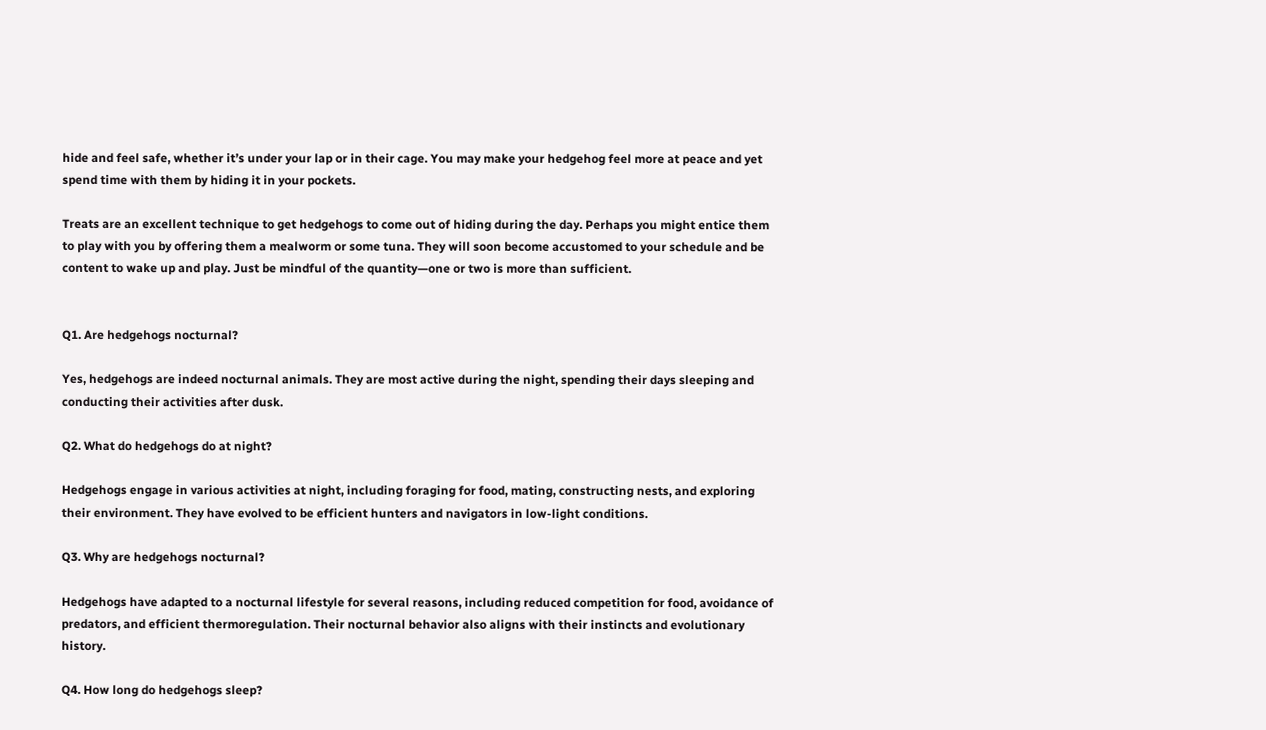hide and feel safe, whether it’s under your lap or in their cage. You may make your hedgehog feel more at peace and yet spend time with them by hiding it in your pockets.

Treats are an excellent technique to get hedgehogs to come out of hiding during the day. Perhaps you might entice them to play with you by offering them a mealworm or some tuna. They will soon become accustomed to your schedule and be content to wake up and play. Just be mindful of the quantity—one or two is more than sufficient.


Q1. Are hedgehogs nocturnal?

Yes, hedgehogs are indeed nocturnal animals. They are most active during the night, spending their days sleeping and conducting their activities after dusk.

Q2. What do hedgehogs do at night?

Hedgehogs engage in various activities at night, including foraging for food, mating, constructing nests, and exploring their environment. They have evolved to be efficient hunters and navigators in low-light conditions.

Q3. Why are hedgehogs nocturnal?

Hedgehogs have adapted to a nocturnal lifestyle for several reasons, including reduced competition for food, avoidance of predators, and efficient thermoregulation. Their nocturnal behavior also aligns with their instincts and evolutionary history.

Q4. How long do hedgehogs sleep?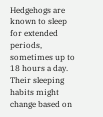Hedgehogs are known to sleep for extended periods, sometimes up to 18 hours a day. Their sleeping habits might change based on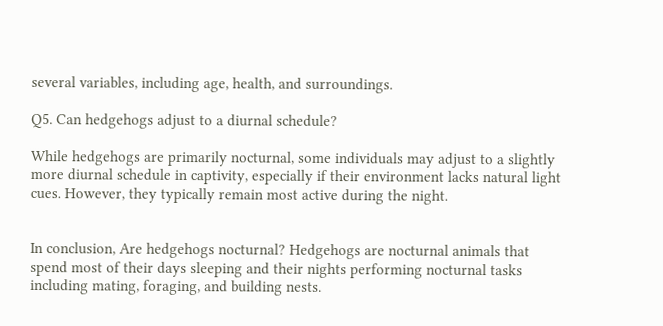several variables, including age, health, and surroundings.

Q5. Can hedgehogs adjust to a diurnal schedule?

While hedgehogs are primarily nocturnal, some individuals may adjust to a slightly more diurnal schedule in captivity, especially if their environment lacks natural light cues. However, they typically remain most active during the night.


In conclusion, Are hedgehogs nocturnal? Hedgehogs are nocturnal animals that spend most of their days sleeping and their nights performing nocturnal tasks including mating, foraging, and building nests.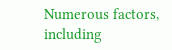Numerous factors, including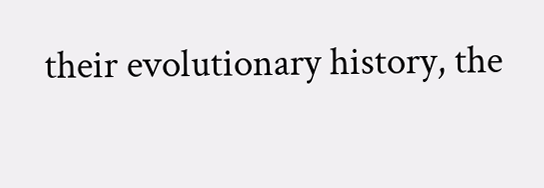their evolutionary history, the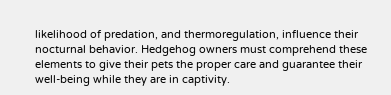likelihood of predation, and thermoregulation, influence their nocturnal behavior. Hedgehog owners must comprehend these elements to give their pets the proper care and guarantee their well-being while they are in captivity.